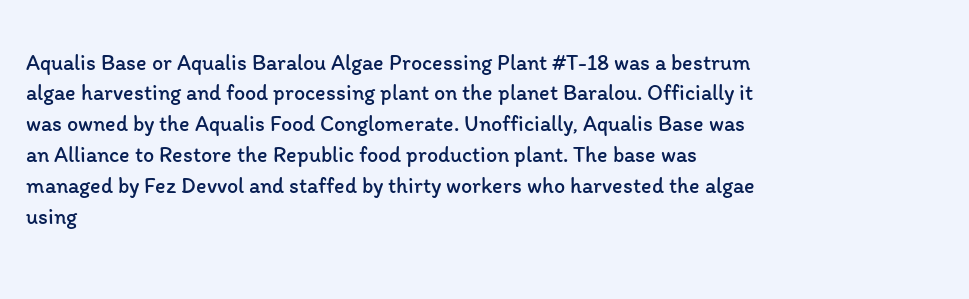Aqualis Base or Aqualis Baralou Algae Processing Plant #T-18 was a bestrum algae harvesting and food processing plant on the planet Baralou. Officially it was owned by the Aqualis Food Conglomerate. Unofficially, Aqualis Base was an Alliance to Restore the Republic food production plant. The base was managed by Fez Devvol and staffed by thirty workers who harvested the algae using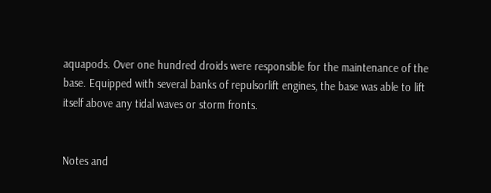aquapods. Over one hundred droids were responsible for the maintenance of the base. Equipped with several banks of repulsorlift engines, the base was able to lift itself above any tidal waves or storm fronts.


Notes and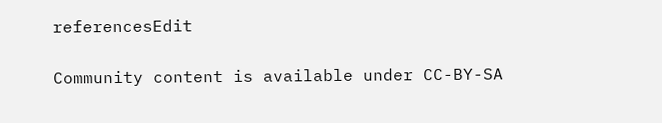referencesEdit

Community content is available under CC-BY-SA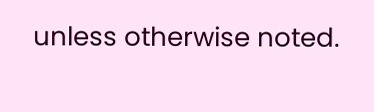unless otherwise noted.